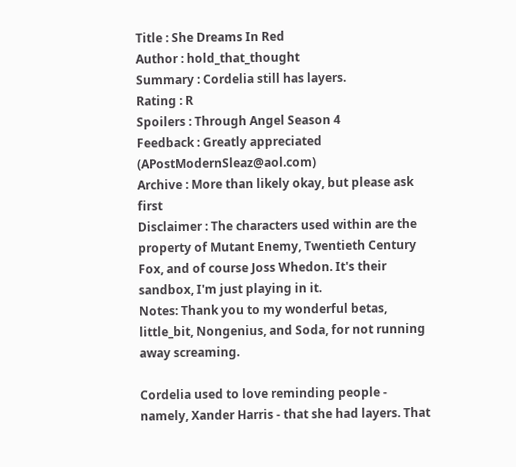Title : She Dreams In Red
Author : hold_that_thought
Summary : Cordelia still has layers.
Rating : R
Spoilers : Through Angel Season 4
Feedback : Greatly appreciated (APostModernSleaz@aol.com)
Archive : More than likely okay, but please ask first
Disclaimer : The characters used within are the property of Mutant Enemy, Twentieth Century Fox, and of course Joss Whedon. It's their sandbox, I'm just playing in it.
Notes: Thank you to my wonderful betas, little_bit, Nongenius, and Soda, for not running away screaming.

Cordelia used to love reminding people - namely, Xander Harris - that she had layers. That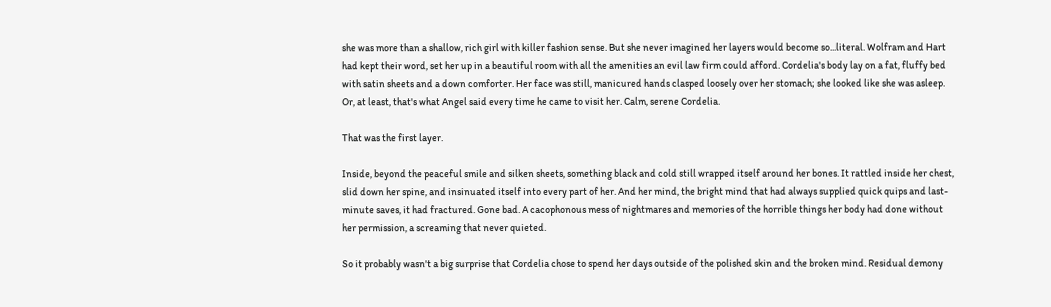she was more than a shallow, rich girl with killer fashion sense. But she never imagined her layers would become so...literal. Wolfram and Hart had kept their word, set her up in a beautiful room with all the amenities an evil law firm could afford. Cordelia's body lay on a fat, fluffy bed with satin sheets and a down comforter. Her face was still, manicured hands clasped loosely over her stomach; she looked like she was asleep. Or, at least, that's what Angel said every time he came to visit her. Calm, serene Cordelia.

That was the first layer.

Inside, beyond the peaceful smile and silken sheets, something black and cold still wrapped itself around her bones. It rattled inside her chest, slid down her spine, and insinuated itself into every part of her. And her mind, the bright mind that had always supplied quick quips and last-minute saves, it had fractured. Gone bad. A cacophonous mess of nightmares and memories of the horrible things her body had done without her permission, a screaming that never quieted.

So it probably wasn't a big surprise that Cordelia chose to spend her days outside of the polished skin and the broken mind. Residual demony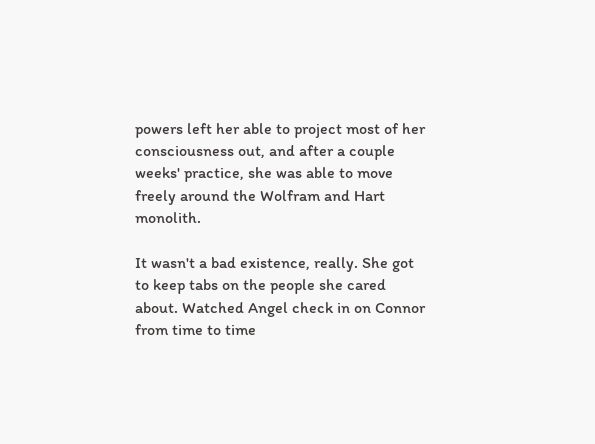powers left her able to project most of her consciousness out, and after a couple weeks' practice, she was able to move freely around the Wolfram and Hart monolith.

It wasn't a bad existence, really. She got to keep tabs on the people she cared about. Watched Angel check in on Connor from time to time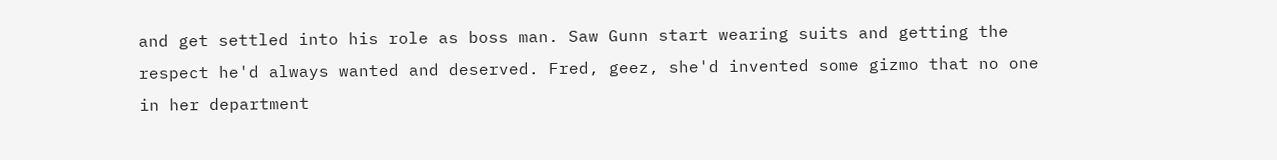and get settled into his role as boss man. Saw Gunn start wearing suits and getting the respect he'd always wanted and deserved. Fred, geez, she'd invented some gizmo that no one in her department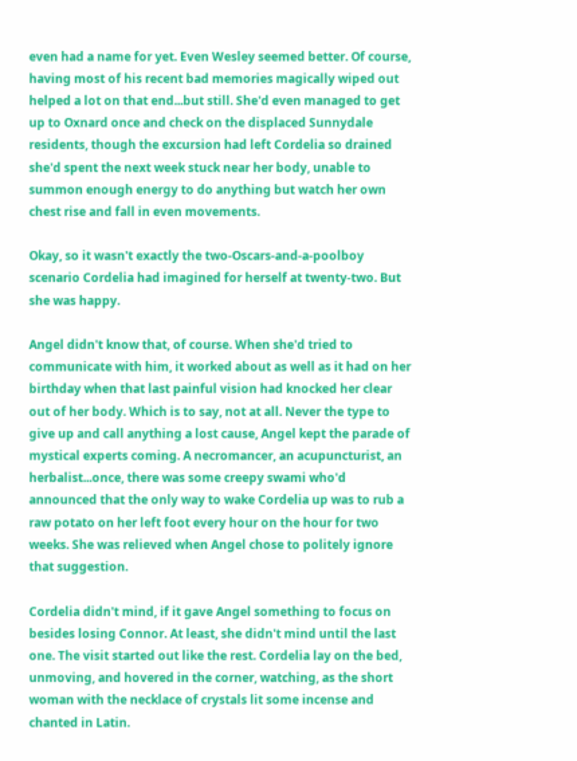even had a name for yet. Even Wesley seemed better. Of course, having most of his recent bad memories magically wiped out helped a lot on that end...but still. She'd even managed to get up to Oxnard once and check on the displaced Sunnydale residents, though the excursion had left Cordelia so drained she'd spent the next week stuck near her body, unable to summon enough energy to do anything but watch her own chest rise and fall in even movements.

Okay, so it wasn't exactly the two-Oscars-and-a-poolboy scenario Cordelia had imagined for herself at twenty-two. But she was happy.

Angel didn't know that, of course. When she'd tried to communicate with him, it worked about as well as it had on her birthday when that last painful vision had knocked her clear out of her body. Which is to say, not at all. Never the type to give up and call anything a lost cause, Angel kept the parade of mystical experts coming. A necromancer, an acupuncturist, an herbalist...once, there was some creepy swami who'd announced that the only way to wake Cordelia up was to rub a raw potato on her left foot every hour on the hour for two weeks. She was relieved when Angel chose to politely ignore that suggestion.

Cordelia didn't mind, if it gave Angel something to focus on besides losing Connor. At least, she didn't mind until the last one. The visit started out like the rest. Cordelia lay on the bed, unmoving, and hovered in the corner, watching, as the short woman with the necklace of crystals lit some incense and chanted in Latin.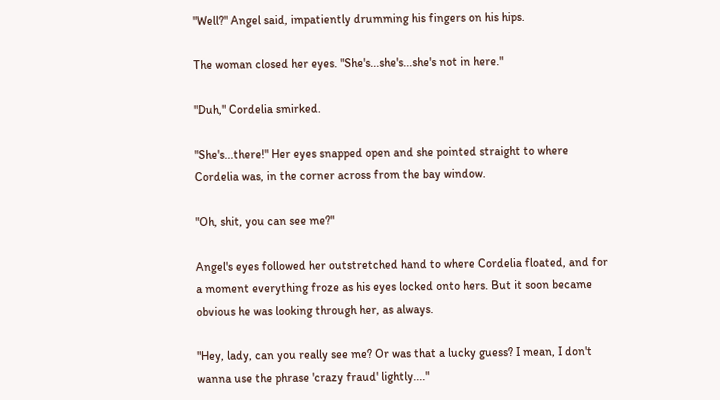"Well?" Angel said, impatiently drumming his fingers on his hips.

The woman closed her eyes. "She's...she's...she's not in here."

"Duh," Cordelia smirked.

"She's...there!" Her eyes snapped open and she pointed straight to where Cordelia was, in the corner across from the bay window.

"Oh, shit, you can see me?"

Angel's eyes followed her outstretched hand to where Cordelia floated, and for a moment everything froze as his eyes locked onto hers. But it soon became obvious he was looking through her, as always.

"Hey, lady, can you really see me? Or was that a lucky guess? I mean, I don't wanna use the phrase 'crazy fraud' lightly...."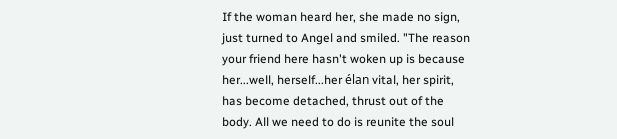If the woman heard her, she made no sign, just turned to Angel and smiled. "The reason your friend here hasn't woken up is because her...well, herself...her élan vital, her spirit, has become detached, thrust out of the body. All we need to do is reunite the soul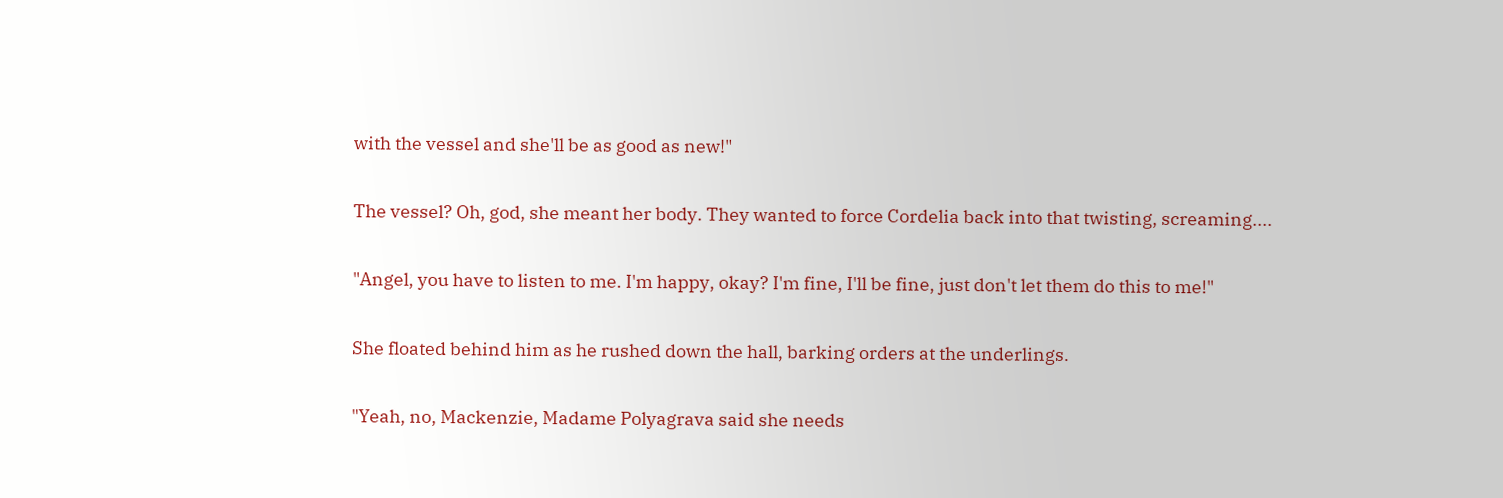with the vessel and she'll be as good as new!"

The vessel? Oh, god, she meant her body. They wanted to force Cordelia back into that twisting, screaming....

"Angel, you have to listen to me. I'm happy, okay? I'm fine, I'll be fine, just don't let them do this to me!"

She floated behind him as he rushed down the hall, barking orders at the underlings.

"Yeah, no, Mackenzie, Madame Polyagrava said she needs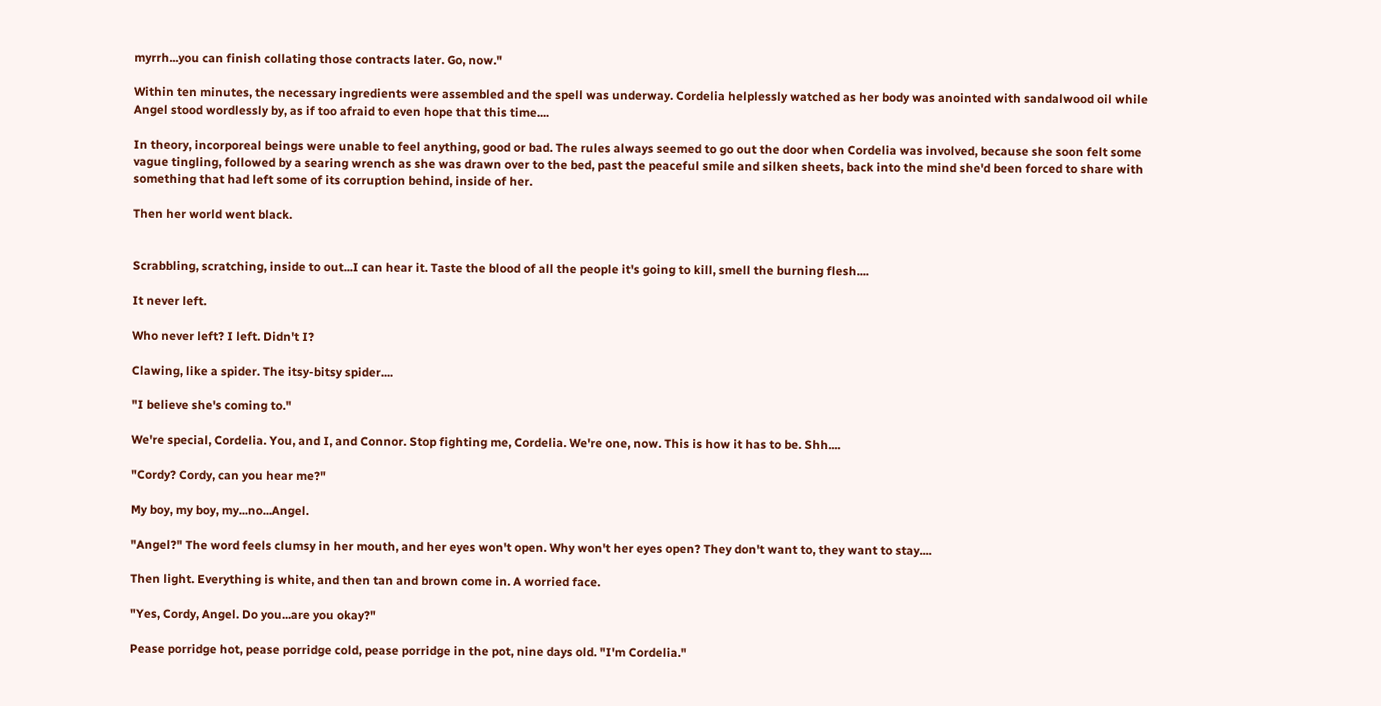myrrh...you can finish collating those contracts later. Go, now."

Within ten minutes, the necessary ingredients were assembled and the spell was underway. Cordelia helplessly watched as her body was anointed with sandalwood oil while Angel stood wordlessly by, as if too afraid to even hope that this time....

In theory, incorporeal beings were unable to feel anything, good or bad. The rules always seemed to go out the door when Cordelia was involved, because she soon felt some vague tingling, followed by a searing wrench as she was drawn over to the bed, past the peaceful smile and silken sheets, back into the mind she'd been forced to share with something that had left some of its corruption behind, inside of her.

Then her world went black.


Scrabbling, scratching, inside to out...I can hear it. Taste the blood of all the people it's going to kill, smell the burning flesh....

It never left.

Who never left? I left. Didn't I?

Clawing, like a spider. The itsy-bitsy spider....

"I believe she's coming to."

We're special, Cordelia. You, and I, and Connor. Stop fighting me, Cordelia. We're one, now. This is how it has to be. Shh....

"Cordy? Cordy, can you hear me?"

My boy, my boy, my...no...Angel.

"Angel?" The word feels clumsy in her mouth, and her eyes won't open. Why won't her eyes open? They don't want to, they want to stay....

Then light. Everything is white, and then tan and brown come in. A worried face.

"Yes, Cordy, Angel. Do you...are you okay?"

Pease porridge hot, pease porridge cold, pease porridge in the pot, nine days old. "I'm Cordelia."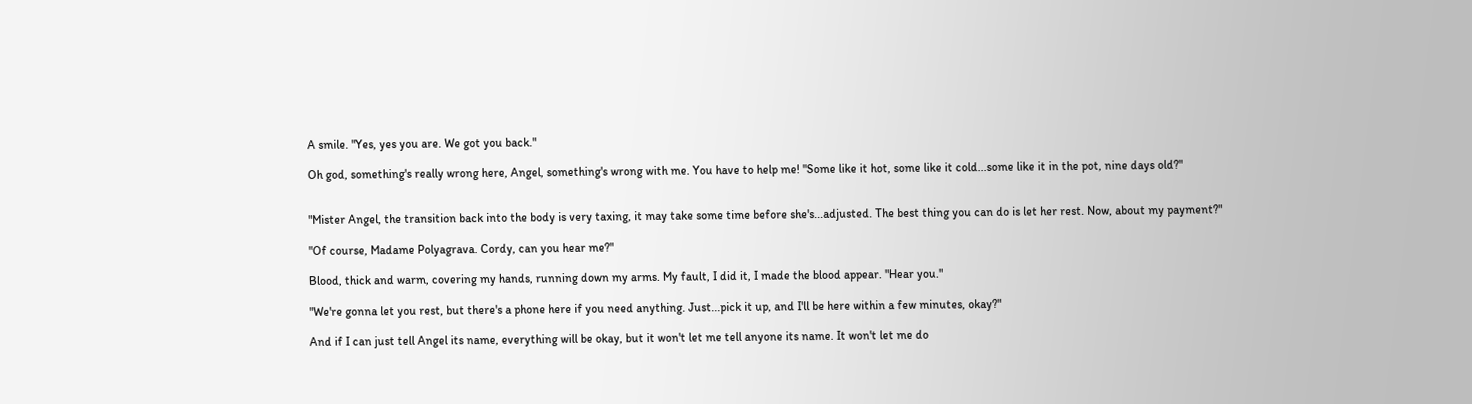A smile. "Yes, yes you are. We got you back."

Oh god, something's really wrong here, Angel, something's wrong with me. You have to help me! "Some like it hot, some like it cold...some like it in the pot, nine days old?"


"Mister Angel, the transition back into the body is very taxing, it may take some time before she's...adjusted. The best thing you can do is let her rest. Now, about my payment?"

"Of course, Madame Polyagrava. Cordy, can you hear me?"

Blood, thick and warm, covering my hands, running down my arms. My fault, I did it, I made the blood appear. "Hear you."

"We're gonna let you rest, but there's a phone here if you need anything. Just...pick it up, and I'll be here within a few minutes, okay?"

And if I can just tell Angel its name, everything will be okay, but it won't let me tell anyone its name. It won't let me do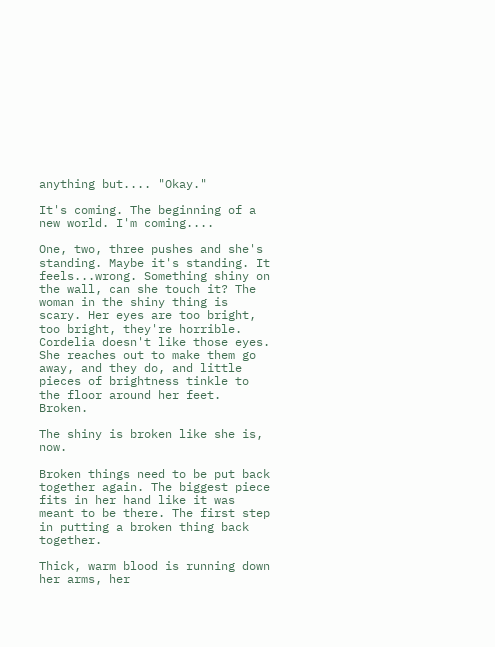anything but.... "Okay."

It's coming. The beginning of a new world. I'm coming....

One, two, three pushes and she's standing. Maybe it's standing. It feels...wrong. Something shiny on the wall, can she touch it? The woman in the shiny thing is scary. Her eyes are too bright, too bright, they're horrible. Cordelia doesn't like those eyes. She reaches out to make them go away, and they do, and little pieces of brightness tinkle to the floor around her feet. Broken.

The shiny is broken like she is, now.

Broken things need to be put back together again. The biggest piece fits in her hand like it was meant to be there. The first step in putting a broken thing back together.

Thick, warm blood is running down her arms, her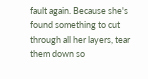fault again. Because she's found something to cut through all her layers, tear them down so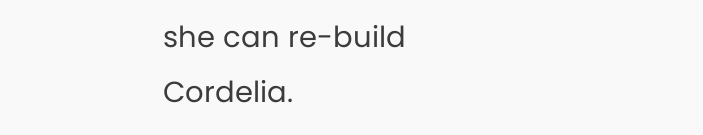she can re-build Cordelia.